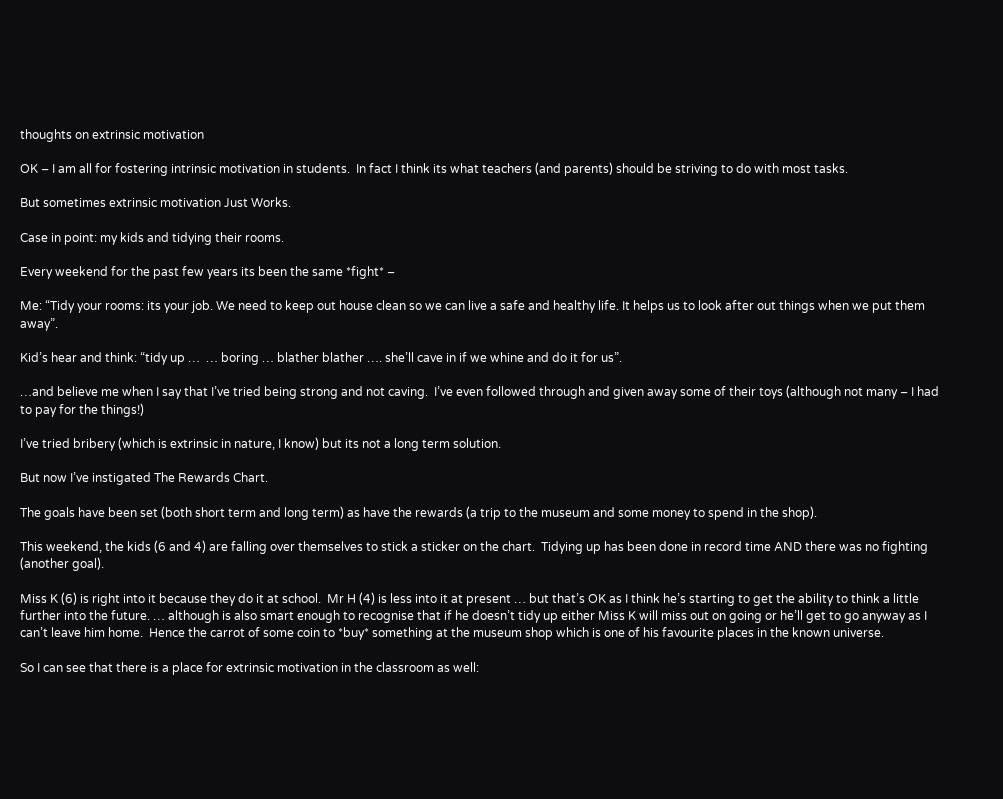thoughts on extrinsic motivation

OK – I am all for fostering intrinsic motivation in students.  In fact I think its what teachers (and parents) should be striving to do with most tasks.

But sometimes extrinsic motivation Just Works.

Case in point: my kids and tidying their rooms.

Every weekend for the past few years its been the same *fight* –

Me: “Tidy your rooms: its your job. We need to keep out house clean so we can live a safe and healthy life. It helps us to look after out things when we put them away”.

Kid’s hear and think: “tidy up …  … boring … blather blather …. she’ll cave in if we whine and do it for us”.

…and believe me when I say that I’ve tried being strong and not caving.  I’ve even followed through and given away some of their toys (although not many – I had to pay for the things!)

I’ve tried bribery (which is extrinsic in nature, I know) but its not a long term solution.

But now I’ve instigated The Rewards Chart.

The goals have been set (both short term and long term) as have the rewards (a trip to the museum and some money to spend in the shop).

This weekend, the kids (6 and 4) are falling over themselves to stick a sticker on the chart.  Tidying up has been done in record time AND there was no fighting (another goal).

Miss K (6) is right into it because they do it at school.  Mr H (4) is less into it at present … but that’s OK as I think he’s starting to get the ability to think a little further into the future. … although is also smart enough to recognise that if he doesn’t tidy up either Miss K will miss out on going or he’ll get to go anyway as I can’t leave him home.  Hence the carrot of some coin to *buy* something at the museum shop which is one of his favourite places in the known universe.

So I can see that there is a place for extrinsic motivation in the classroom as well: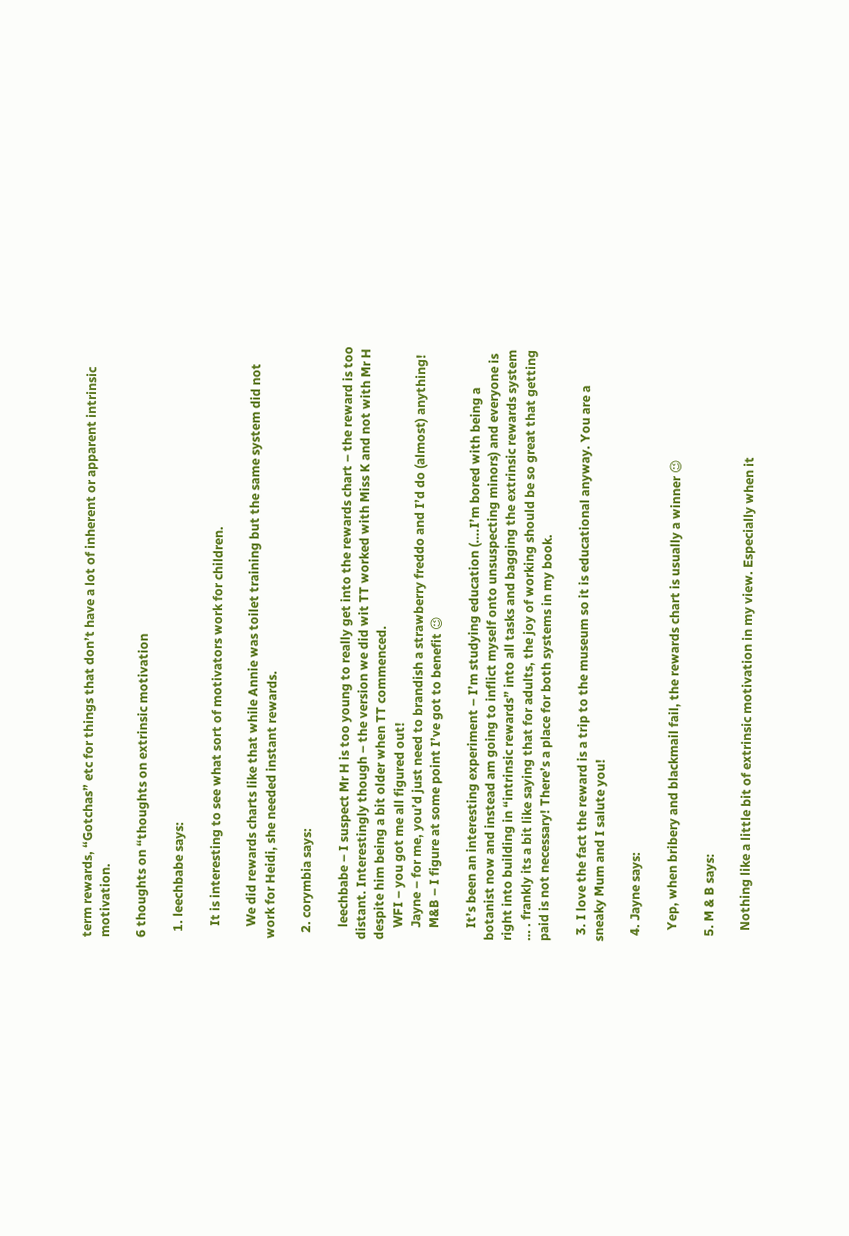term rewards, “Gotchas” etc for things that don’t have a lot of inherent or apparent intrinsic motivation.

6 thoughts on “thoughts on extrinsic motivation

  1. leechbabe says:

    It is interesting to see what sort of motivators work for children.

    We did rewards charts like that while Annie was toilet training but the same system did not work for Heidi, she needed instant rewards.

  2. corymbia says:

    leechbabe – I suspect Mr H is too young to really get into the rewards chart – the reward is too distant. Interestingly though – the version we did wit TT worked with Miss K and not with Mr H despite him being a bit older when TT commenced.
    WFI – you got me all figured out!
    Jayne – for me, you’d just need to brandish a strawberry freddo and I’d do (almost) anything!
    M&B – I figure at some point I’ve got to benefit 😉

    It’s been an interesting experiment – I’m studying education (….I’m bored with being a botanist now and instead am going to inflict myself onto unsuspecting minors) and everyone is right into building in “intrinsic rewards” into all tasks and bagging the extrinsic rewards system … . frankly its a bit like saying that for adults, the joy of working should be so great that getting paid is not necessary! There’s a place for both systems in my book.

  3. I love the fact the reward is a trip to the museum so it is educational anyway. You are a sneaky Mum and I salute you!

  4. Jayne says:

    Yep, when bribery and blackmail fail, the rewards chart is usually a winner 😉

  5. M & B says:

    Nothing like a little bit of extrinsic motivation in my view. Especially when it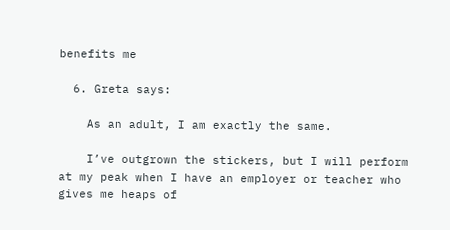benefits me

  6. Greta says:

    As an adult, I am exactly the same.

    I’ve outgrown the stickers, but I will perform at my peak when I have an employer or teacher who gives me heaps of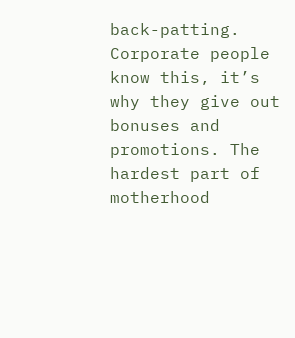back-patting. Corporate people know this, it’s why they give out bonuses and promotions. The hardest part of motherhood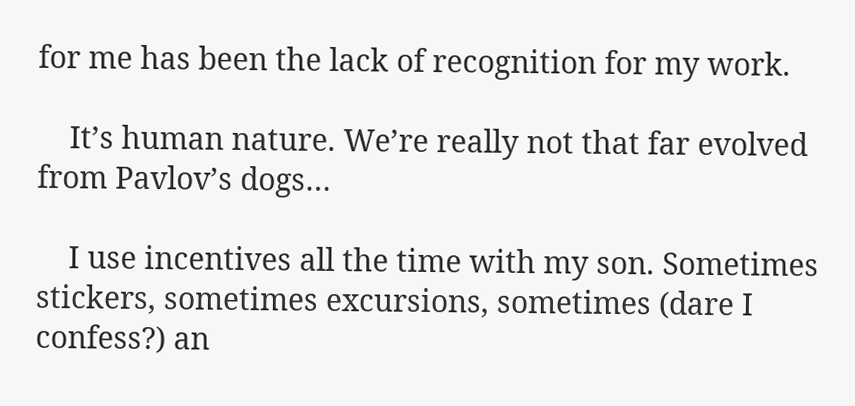for me has been the lack of recognition for my work.

    It’s human nature. We’re really not that far evolved from Pavlov’s dogs…

    I use incentives all the time with my son. Sometimes stickers, sometimes excursions, sometimes (dare I confess?) an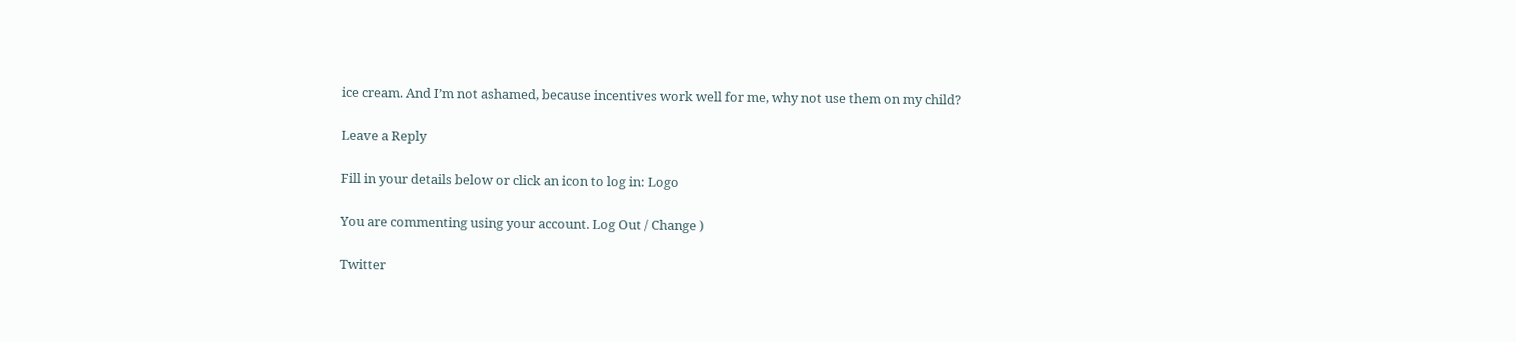ice cream. And I’m not ashamed, because incentives work well for me, why not use them on my child?

Leave a Reply

Fill in your details below or click an icon to log in: Logo

You are commenting using your account. Log Out / Change )

Twitter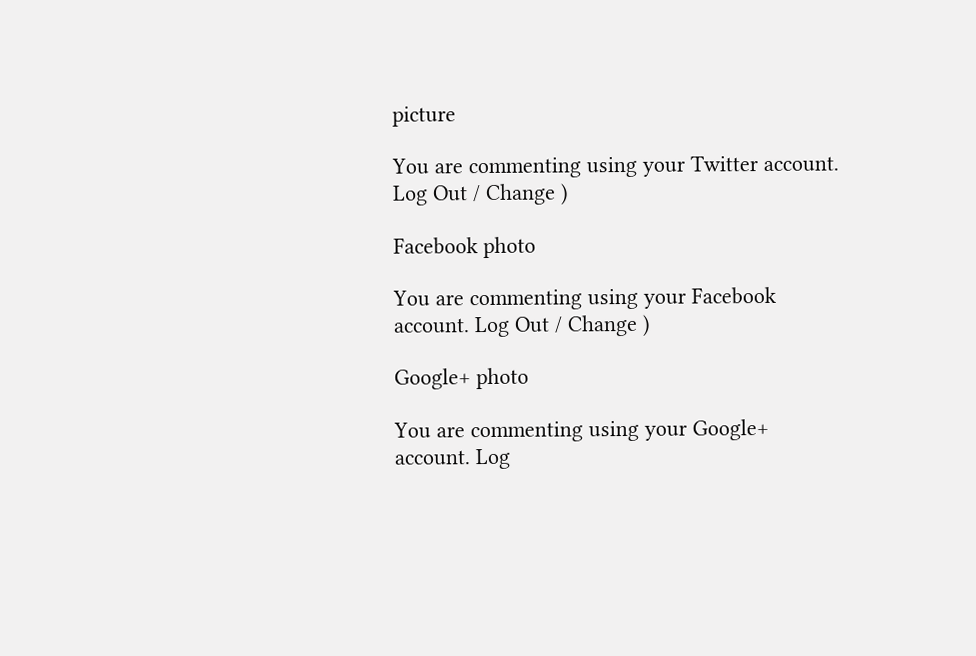picture

You are commenting using your Twitter account. Log Out / Change )

Facebook photo

You are commenting using your Facebook account. Log Out / Change )

Google+ photo

You are commenting using your Google+ account. Log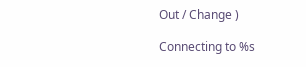Out / Change )

Connecting to %s